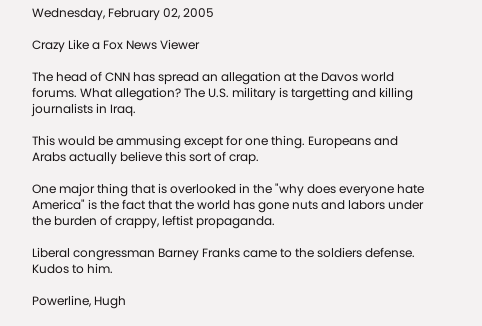Wednesday, February 02, 2005

Crazy Like a Fox News Viewer

The head of CNN has spread an allegation at the Davos world forums. What allegation? The U.S. military is targetting and killing journalists in Iraq.

This would be ammusing except for one thing. Europeans and Arabs actually believe this sort of crap.

One major thing that is overlooked in the "why does everyone hate America" is the fact that the world has gone nuts and labors under the burden of crappy, leftist propaganda.

Liberal congressman Barney Franks came to the soldiers defense. Kudos to him.

Powerline, Hugh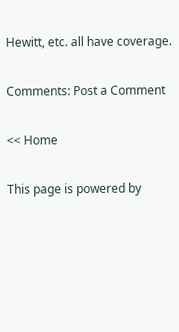Hewitt, etc. all have coverage.

Comments: Post a Comment

<< Home

This page is powered by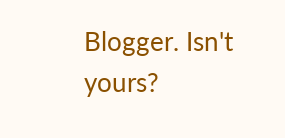Blogger. Isn't yours?